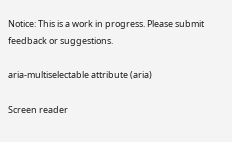Notice: This is a work in progress. Please submit feedback or suggestions.

aria-multiselectable attribute (aria)

Screen reader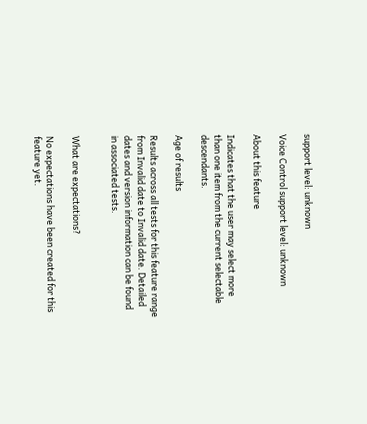support level: unknown

Voice Control support level: unknown

About this feature

Indicates that the user may select more than one item from the current selectable descendants.

Age of results

Results across all tests for this feature range from Invalid date to Invalid date. Detailed dates and version information can be found in associated tests.


What are expectations?

No expectations have been created for this feature yet.